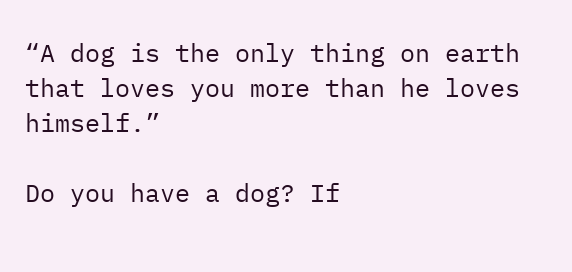“A dog is the only thing on earth that loves you more than he loves himself.”

Do you have a dog? If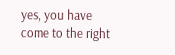yes, you have come to the right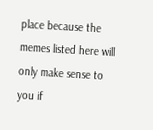place because the memes listed here will only make sense to you if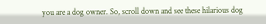you are a dog owner. So, scroll down and see these hilarious dog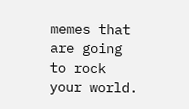memes that are going to rock your world.